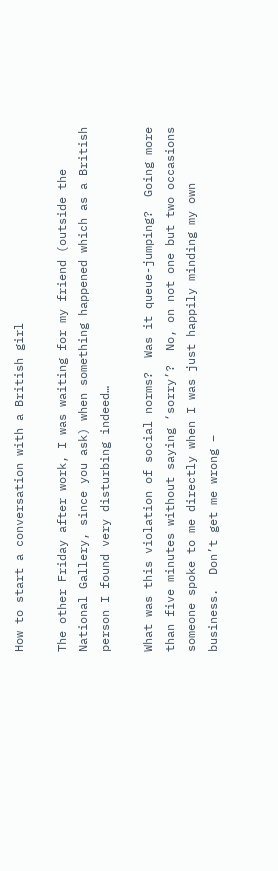How to start a conversation with a British girl

The other Friday after work, I was waiting for my friend (outside the National Gallery, since you ask) when something happened which as a British person I found very disturbing indeed…

What was this violation of social norms?  Was it queue-jumping?  Going more than five minutes without saying ‘sorry’?  No, on not one but two occasions someone spoke to me directly when I was just happily minding my own business.  Don’t get me wrong –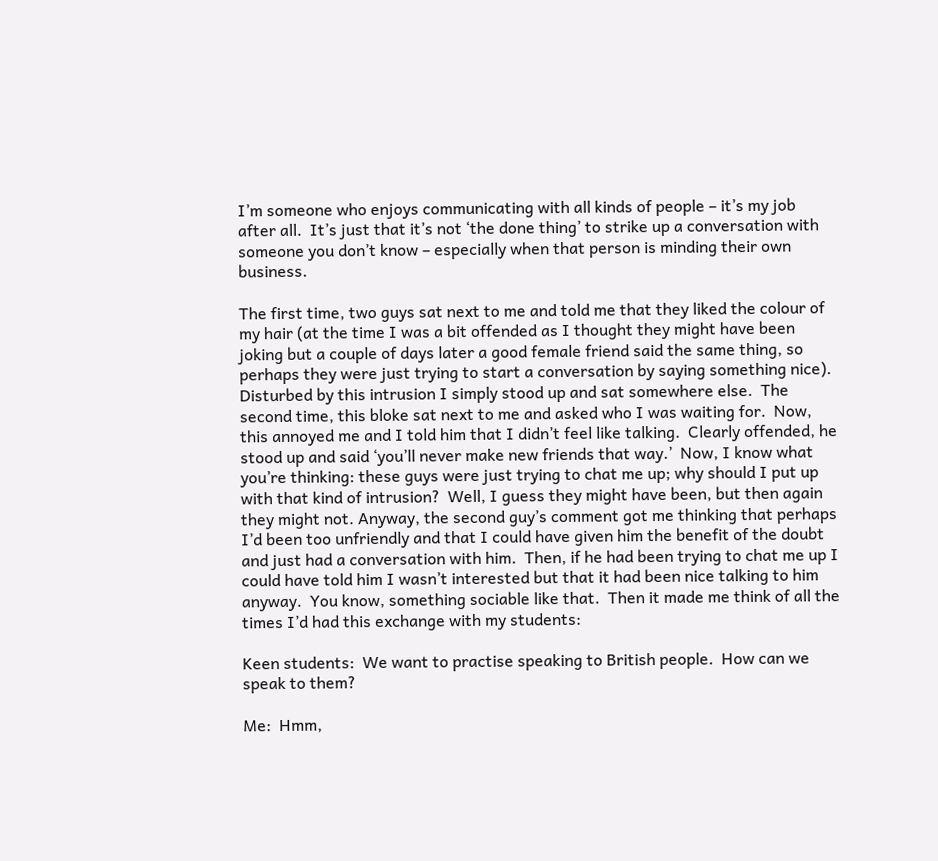I’m someone who enjoys communicating with all kinds of people – it’s my job after all.  It’s just that it’s not ‘the done thing’ to strike up a conversation with someone you don’t know – especially when that person is minding their own business.

The first time, two guys sat next to me and told me that they liked the colour of my hair (at the time I was a bit offended as I thought they might have been joking but a couple of days later a good female friend said the same thing, so perhaps they were just trying to start a conversation by saying something nice).  Disturbed by this intrusion I simply stood up and sat somewhere else.  The second time, this bloke sat next to me and asked who I was waiting for.  Now, this annoyed me and I told him that I didn’t feel like talking.  Clearly offended, he stood up and said ‘you’ll never make new friends that way.’  Now, I know what you’re thinking: these guys were just trying to chat me up; why should I put up with that kind of intrusion?  Well, I guess they might have been, but then again they might not. Anyway, the second guy’s comment got me thinking that perhaps I’d been too unfriendly and that I could have given him the benefit of the doubt and just had a conversation with him.  Then, if he had been trying to chat me up I could have told him I wasn’t interested but that it had been nice talking to him anyway.  You know, something sociable like that.  Then it made me think of all the times I’d had this exchange with my students:

Keen students:  We want to practise speaking to British people.  How can we speak to them?

Me:  Hmm,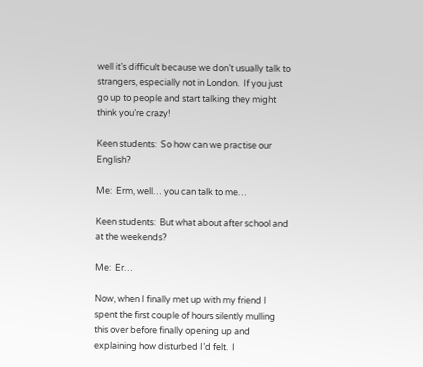well it’s difficult because we don’t usually talk to strangers, especially not in London.  If you just go up to people and start talking they might think you’re crazy!

Keen students:  So how can we practise our English?

Me:  Erm, well… you can talk to me…

Keen students:  But what about after school and at the weekends?

Me:  Er…

Now, when I finally met up with my friend I spent the first couple of hours silently mulling this over before finally opening up and explaining how disturbed I’d felt.  I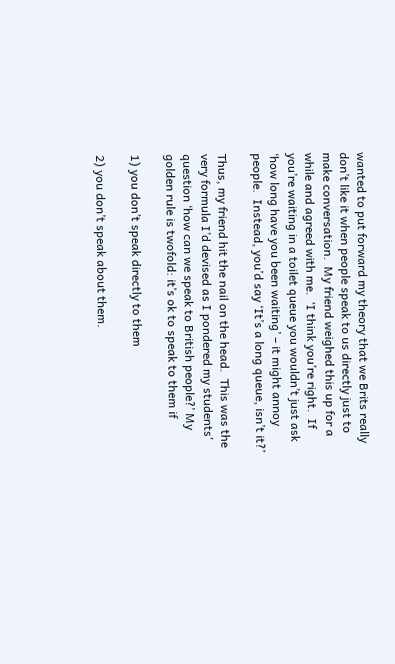wanted to put forward my theory that we Brits really don’t like it when people speak to us directly just to make conversation.  My friend weighed this up for a while and agreed with me.  ‘I think you’re right.  If you’re waiting in a toilet queue you wouldn’t just ask ‘how long have you been waiting’ – it might annoy people.  Instead, you’d say ‘It’s a long queue, isn’t it?’

Thus, my friend hit the nail on the head.  This was the very formula I’d devised as I pondered my students' question ‘how can we speak to British people?’ My golden rule is twofold: it’s ok to speak to them if

1) you don’t speak directly to them

2) you don’t speak about them.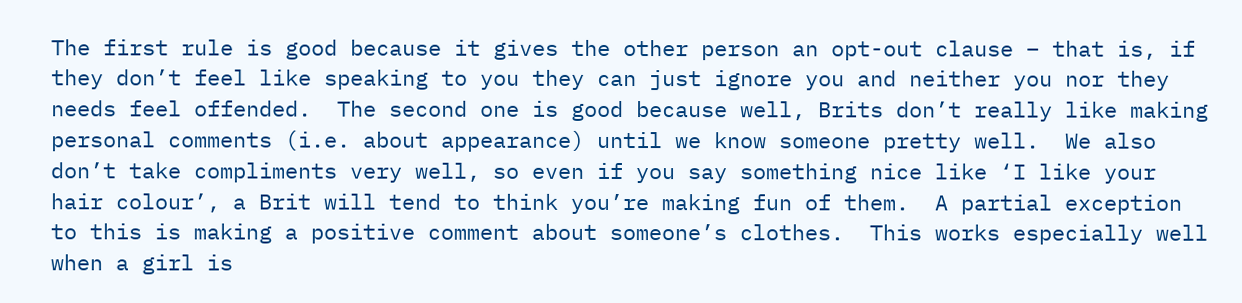The first rule is good because it gives the other person an opt-out clause – that is, if they don’t feel like speaking to you they can just ignore you and neither you nor they needs feel offended.  The second one is good because well, Brits don’t really like making personal comments (i.e. about appearance) until we know someone pretty well.  We also don’t take compliments very well, so even if you say something nice like ‘I like your hair colour’, a Brit will tend to think you’re making fun of them.  A partial exception to this is making a positive comment about someone’s clothes.  This works especially well when a girl is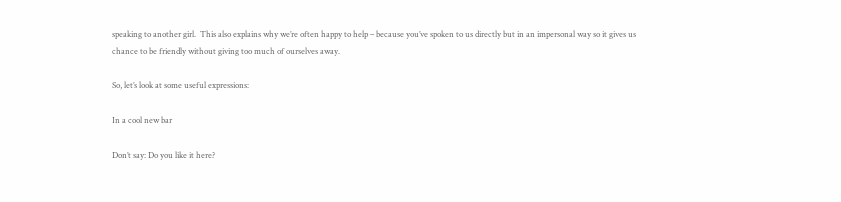speaking to another girl.  This also explains why we’re often happy to help – because you’ve spoken to us directly but in an impersonal way so it gives us chance to be friendly without giving too much of ourselves away.

So, let’s look at some useful expressions:

In a cool new bar

Don’t say: Do you like it here?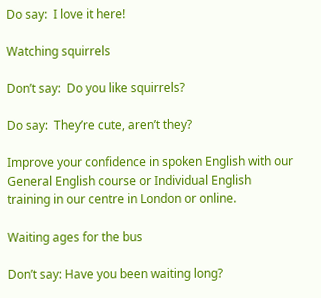Do say:  I love it here!

Watching squirrels

Don’t say:  Do you like squirrels?

Do say:  They’re cute, aren’t they?

Improve your confidence in spoken English with our General English course or Individual English training in our centre in London or online.

Waiting ages for the bus

Don’t say: Have you been waiting long?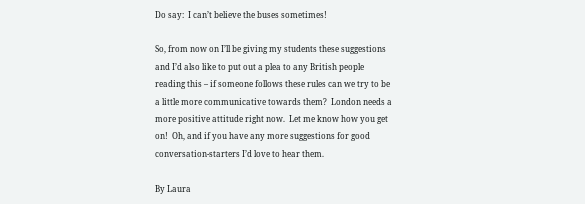Do say:  I can’t believe the buses sometimes!

So, from now on I’ll be giving my students these suggestions and I’d also like to put out a plea to any British people reading this – if someone follows these rules can we try to be a little more communicative towards them?  London needs a more positive attitude right now.  Let me know how you get on!  Oh, and if you have any more suggestions for good conversation-starters I’d love to hear them.

By Laura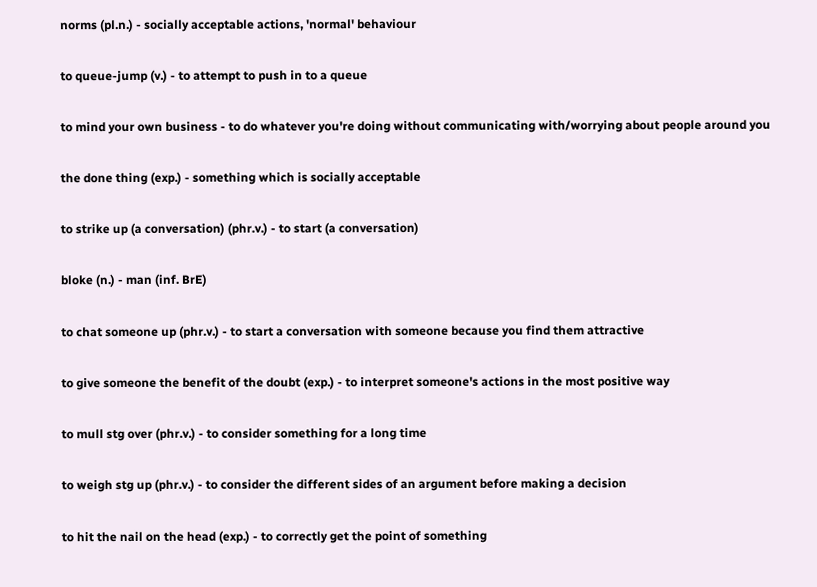norms (pl.n.) - socially acceptable actions, 'normal' behaviour

to queue-jump (v.) - to attempt to push in to a queue

to mind your own business - to do whatever you're doing without communicating with/worrying about people around you

the done thing (exp.) - something which is socially acceptable

to strike up (a conversation) (phr.v.) - to start (a conversation)

bloke (n.) - man (inf. BrE)

to chat someone up (phr.v.) - to start a conversation with someone because you find them attractive

to give someone the benefit of the doubt (exp.) - to interpret someone's actions in the most positive way

to mull stg over (phr.v.) - to consider something for a long time

to weigh stg up (phr.v.) - to consider the different sides of an argument before making a decision

to hit the nail on the head (exp.) - to correctly get the point of something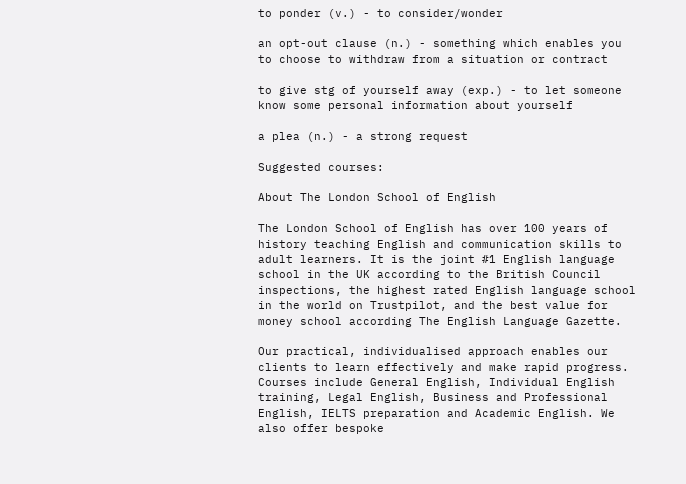to ponder (v.) - to consider/wonder

an opt-out clause (n.) - something which enables you to choose to withdraw from a situation or contract

to give stg of yourself away (exp.) - to let someone know some personal information about yourself

a plea (n.) - a strong request

Suggested courses:

About The London School of English

The London School of English has over 100 years of history teaching English and communication skills to adult learners. It is the joint #1 English language school in the UK according to the British Council inspections, the highest rated English language school in the world on Trustpilot, and the best value for money school according The English Language Gazette.

Our practical, individualised approach enables our clients to learn effectively and make rapid progress. Courses include General English, Individual English training, Legal English, Business and Professional English, IELTS preparation and Academic English. We also offer bespoke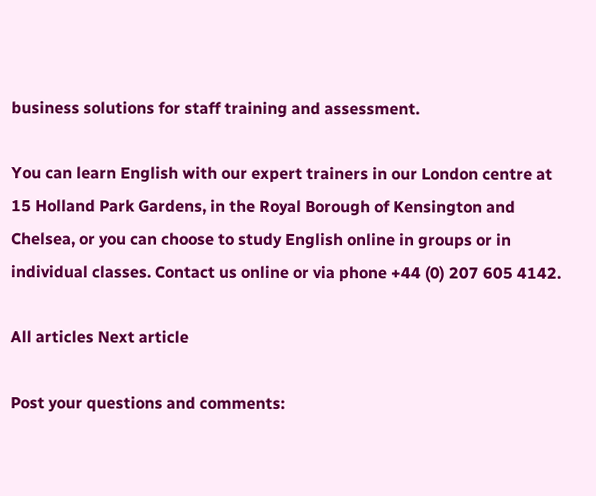business solutions for staff training and assessment.

You can learn English with our expert trainers in our London centre at 15 Holland Park Gardens, in the Royal Borough of Kensington and Chelsea, or you can choose to study English online in groups or in individual classes. Contact us online or via phone +44 (0) 207 605 4142.

All articles Next article

Post your questions and comments: